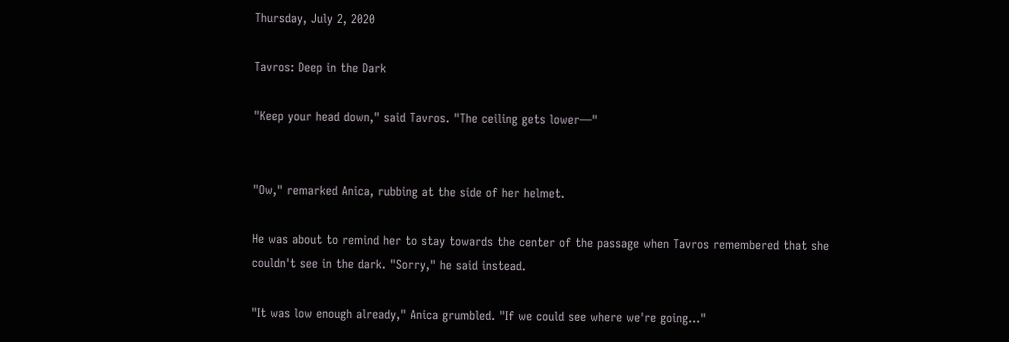Thursday, July 2, 2020

Tavros: Deep in the Dark

"Keep your head down," said Tavros. "The ceiling gets lower—"


"Ow," remarked Anica, rubbing at the side of her helmet.

He was about to remind her to stay towards the center of the passage when Tavros remembered that she couldn't see in the dark. "Sorry," he said instead.

"It was low enough already," Anica grumbled. "If we could see where we're going..."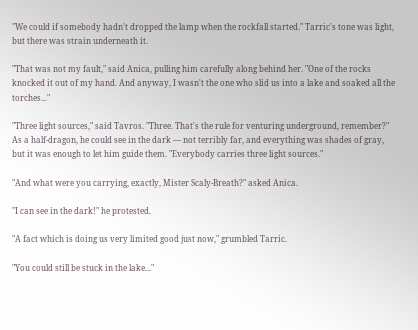"We could if somebody hadn't dropped the lamp when the rockfall started." Tarric's tone was light, but there was strain underneath it.

"That was not my fault," said Anica, pulling him carefully along behind her. "One of the rocks knocked it out of my hand. And anyway, I wasn't the one who slid us into a lake and soaked all the torches..."

"Three light sources," said Tavros. "Three. That's the rule for venturing underground, remember?" As a half-dragon, he could see in the dark — not terribly far, and everything was shades of gray, but it was enough to let him guide them. "Everybody carries three light sources."

"And what were you carrying, exactly, Mister Scaly-Breath?" asked Anica.

"I can see in the dark!" he protested.

"A fact which is doing us very limited good just now," grumbled Tarric.

"You could still be stuck in the lake..."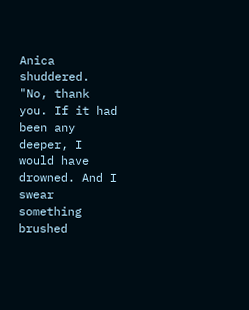Anica shuddered. "No, thank you. If it had been any deeper, I would have drowned. And I swear something brushed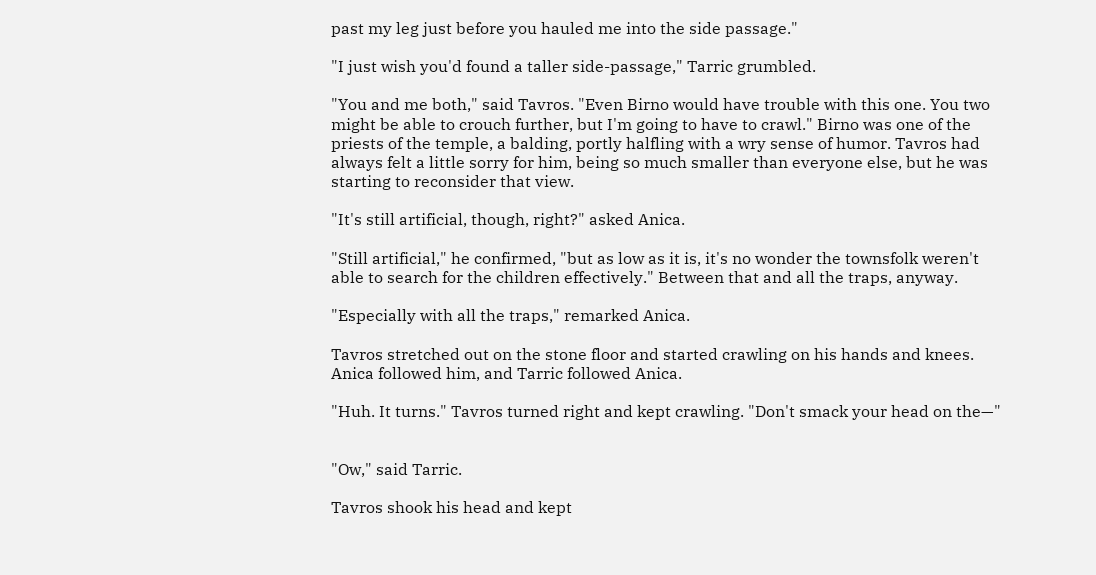past my leg just before you hauled me into the side passage."

"I just wish you'd found a taller side-passage," Tarric grumbled.

"You and me both," said Tavros. "Even Birno would have trouble with this one. You two might be able to crouch further, but I'm going to have to crawl." Birno was one of the priests of the temple, a balding, portly halfling with a wry sense of humor. Tavros had always felt a little sorry for him, being so much smaller than everyone else, but he was starting to reconsider that view.

"It's still artificial, though, right?" asked Anica.

"Still artificial," he confirmed, "but as low as it is, it's no wonder the townsfolk weren't able to search for the children effectively." Between that and all the traps, anyway.

"Especially with all the traps," remarked Anica.

Tavros stretched out on the stone floor and started crawling on his hands and knees. Anica followed him, and Tarric followed Anica.

"Huh. It turns." Tavros turned right and kept crawling. "Don't smack your head on the—"


"Ow," said Tarric.

Tavros shook his head and kept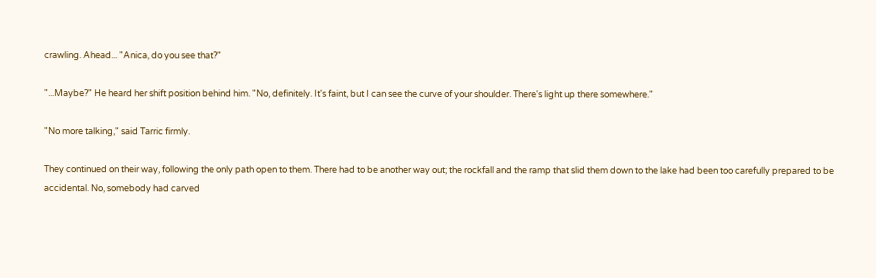crawling. Ahead... "Anica, do you see that?"

"...Maybe?" He heard her shift position behind him. "No, definitely. It's faint, but I can see the curve of your shoulder. There's light up there somewhere."

"No more talking," said Tarric firmly.

They continued on their way, following the only path open to them. There had to be another way out; the rockfall and the ramp that slid them down to the lake had been too carefully prepared to be accidental. No, somebody had carved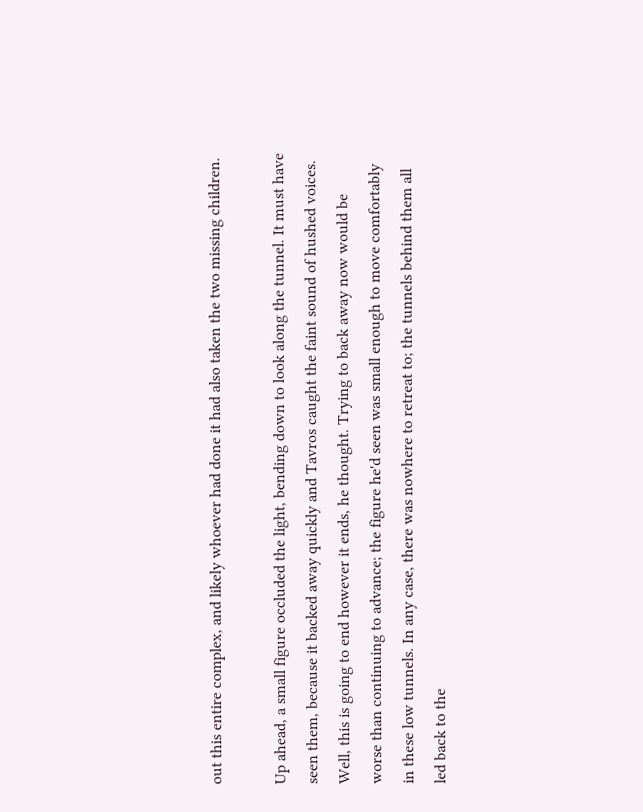out this entire complex, and likely whoever had done it had also taken the two missing children.

Up ahead, a small figure occluded the light, bending down to look along the tunnel. It must have seen them, because it backed away quickly and Tavros caught the faint sound of hushed voices. Well, this is going to end however it ends, he thought. Trying to back away now would be worse than continuing to advance; the figure he'd seen was small enough to move comfortably in these low tunnels. In any case, there was nowhere to retreat to; the tunnels behind them all led back to the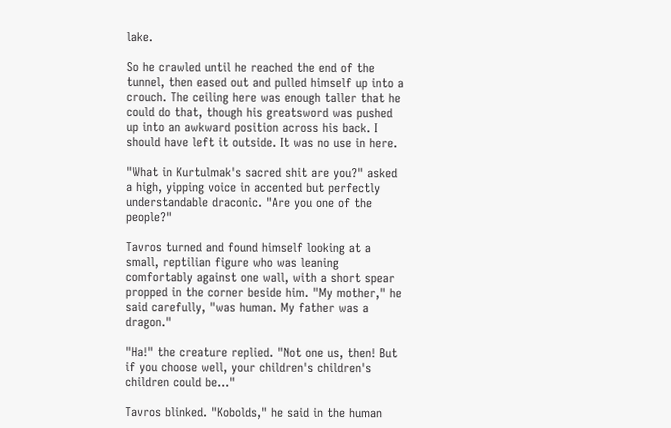lake.

So he crawled until he reached the end of the tunnel, then eased out and pulled himself up into a crouch. The ceiling here was enough taller that he could do that, though his greatsword was pushed up into an awkward position across his back. I should have left it outside. It was no use in here.

"What in Kurtulmak's sacred shit are you?" asked a high, yipping voice in accented but perfectly understandable draconic. "Are you one of the people?"

Tavros turned and found himself looking at a small, reptilian figure who was leaning comfortably against one wall, with a short spear propped in the corner beside him. "My mother," he said carefully, "was human. My father was a dragon."

"Ha!" the creature replied. "Not one us, then! But if you choose well, your children's children's children could be..."

Tavros blinked. "Kobolds," he said in the human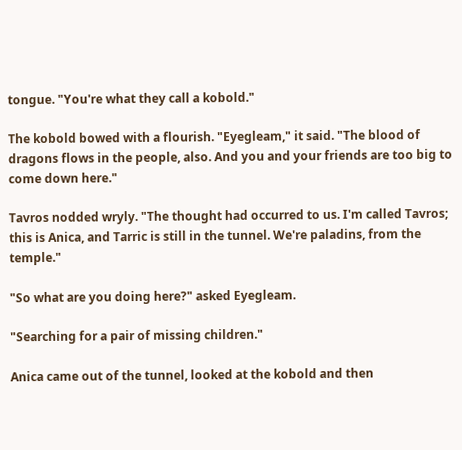tongue. "You're what they call a kobold."

The kobold bowed with a flourish. "Eyegleam," it said. "The blood of dragons flows in the people, also. And you and your friends are too big to come down here."

Tavros nodded wryly. "The thought had occurred to us. I'm called Tavros; this is Anica, and Tarric is still in the tunnel. We're paladins, from the temple."

"So what are you doing here?" asked Eyegleam.

"Searching for a pair of missing children."

Anica came out of the tunnel, looked at the kobold and then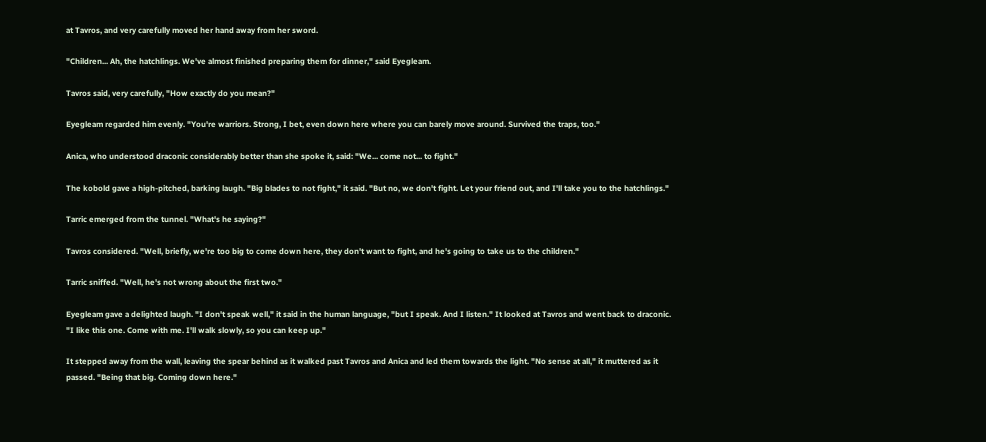at Tavros, and very carefully moved her hand away from her sword.

"Children... Ah, the hatchlings. We've almost finished preparing them for dinner," said Eyegleam.

Tavros said, very carefully, "How exactly do you mean?"

Eyegleam regarded him evenly. "You're warriors. Strong, I bet, even down here where you can barely move around. Survived the traps, too."

Anica, who understood draconic considerably better than she spoke it, said: "We... come not... to fight."

The kobold gave a high-pitched, barking laugh. "Big blades to not fight," it said. "But no, we don't fight. Let your friend out, and I'll take you to the hatchlings."

Tarric emerged from the tunnel. "What's he saying?"

Tavros considered. "Well, briefly, we're too big to come down here, they don't want to fight, and he's going to take us to the children."

Tarric sniffed. "Well, he's not wrong about the first two."

Eyegleam gave a delighted laugh. "I don't speak well," it said in the human language, "but I speak. And I listen." It looked at Tavros and went back to draconic. "I like this one. Come with me. I'll walk slowly, so you can keep up."

It stepped away from the wall, leaving the spear behind as it walked past Tavros and Anica and led them towards the light. "No sense at all," it muttered as it passed. "Being that big. Coming down here."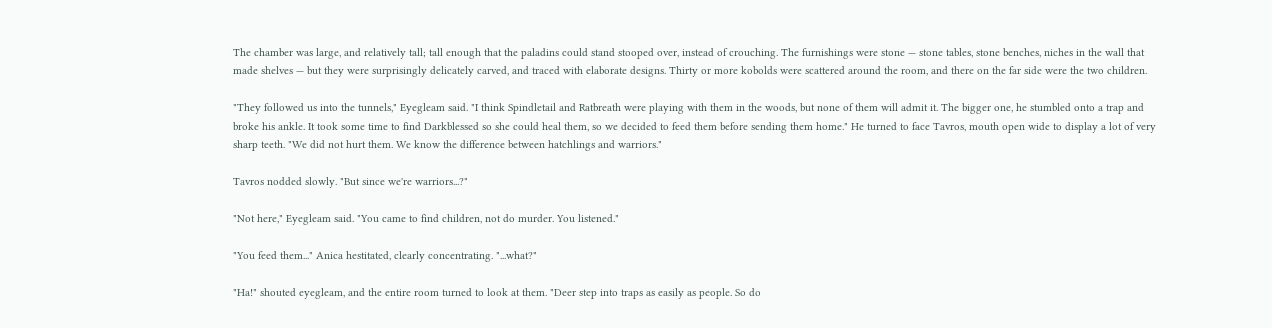The chamber was large, and relatively tall; tall enough that the paladins could stand stooped over, instead of crouching. The furnishings were stone — stone tables, stone benches, niches in the wall that made shelves — but they were surprisingly delicately carved, and traced with elaborate designs. Thirty or more kobolds were scattered around the room, and there on the far side were the two children.

"They followed us into the tunnels," Eyegleam said. "I think Spindletail and Ratbreath were playing with them in the woods, but none of them will admit it. The bigger one, he stumbled onto a trap and broke his ankle. It took some time to find Darkblessed so she could heal them, so we decided to feed them before sending them home." He turned to face Tavros, mouth open wide to display a lot of very sharp teeth. "We did not hurt them. We know the difference between hatchlings and warriors."

Tavros nodded slowly. "But since we're warriors...?"

"Not here," Eyegleam said. "You came to find children, not do murder. You listened."

"You feed them..." Anica hestitated, clearly concentrating. "...what?"

"Ha!" shouted eyegleam, and the entire room turned to look at them. "Deer step into traps as easily as people. So do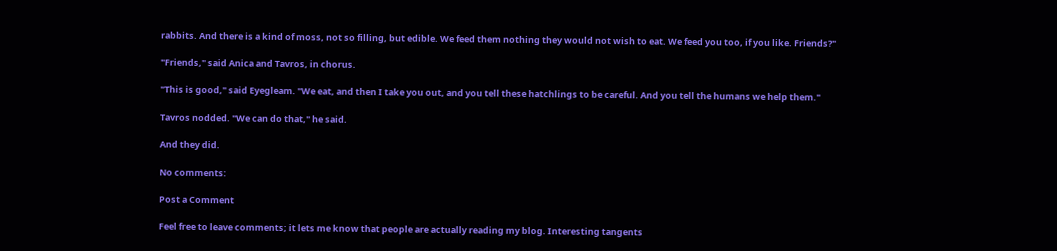rabbits. And there is a kind of moss, not so filling, but edible. We feed them nothing they would not wish to eat. We feed you too, if you like. Friends?"

"Friends," said Anica and Tavros, in chorus.

"This is good," said Eyegleam. "We eat, and then I take you out, and you tell these hatchlings to be careful. And you tell the humans we help them."

Tavros nodded. "We can do that," he said.

And they did.

No comments:

Post a Comment

Feel free to leave comments; it lets me know that people are actually reading my blog. Interesting tangents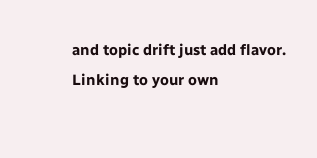and topic drift just add flavor. Linking to your own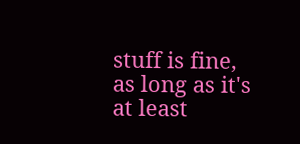stuff is fine, as long as it's at least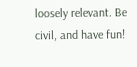loosely relevant. Be civil, and have fun!